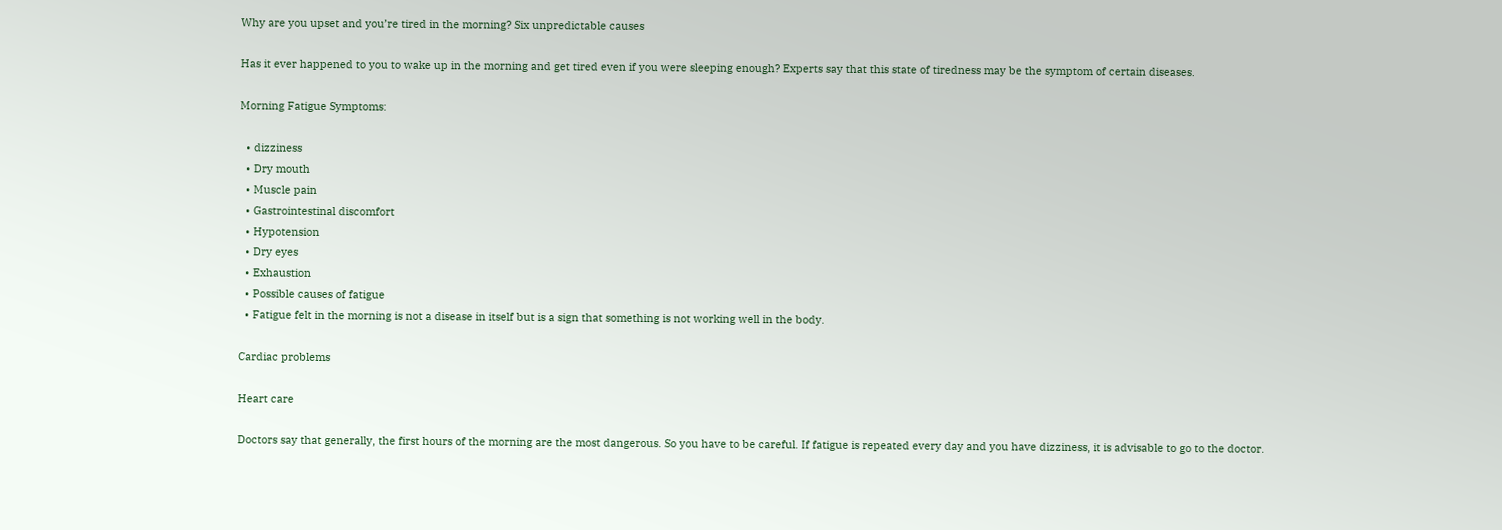Why are you upset and you’re tired in the morning? Six unpredictable causes

Has it ever happened to you to wake up in the morning and get tired even if you were sleeping enough? Experts say that this state of tiredness may be the symptom of certain diseases.

Morning Fatigue Symptoms:

  • dizziness
  • Dry mouth
  • Muscle pain
  • Gastrointestinal discomfort
  • Hypotension
  • Dry eyes
  • Exhaustion
  • Possible causes of fatigue
  • Fatigue felt in the morning is not a disease in itself but is a sign that something is not working well in the body.

Cardiac problems

Heart care

Doctors say that generally, the first hours of the morning are the most dangerous. So you have to be careful. If fatigue is repeated every day and you have dizziness, it is advisable to go to the doctor.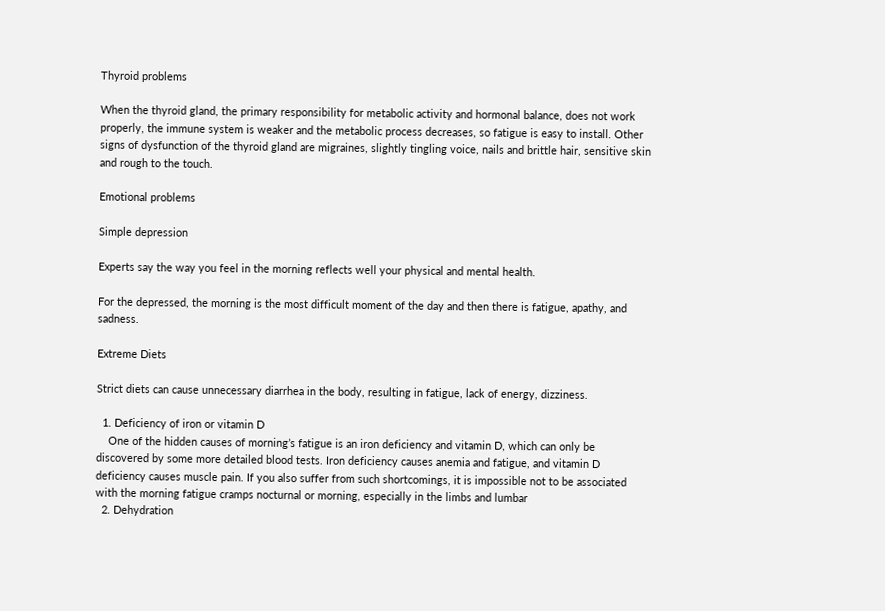Thyroid problems

When the thyroid gland, the primary responsibility for metabolic activity and hormonal balance, does not work properly, the immune system is weaker and the metabolic process decreases, so fatigue is easy to install. Other signs of dysfunction of the thyroid gland are migraines, slightly tingling voice, nails and brittle hair, sensitive skin and rough to the touch.

Emotional problems

Simple depression

Experts say the way you feel in the morning reflects well your physical and mental health.

For the depressed, the morning is the most difficult moment of the day and then there is fatigue, apathy, and sadness.

Extreme Diets

Strict diets can cause unnecessary diarrhea in the body, resulting in fatigue, lack of energy, dizziness.

  1. Deficiency of iron or vitamin D
    One of the hidden causes of morning’s fatigue is an iron deficiency and vitamin D, which can only be discovered by some more detailed blood tests. Iron deficiency causes anemia and fatigue, and vitamin D deficiency causes muscle pain. If you also suffer from such shortcomings, it is impossible not to be associated with the morning fatigue cramps nocturnal or morning, especially in the limbs and lumbar
  2. Dehydration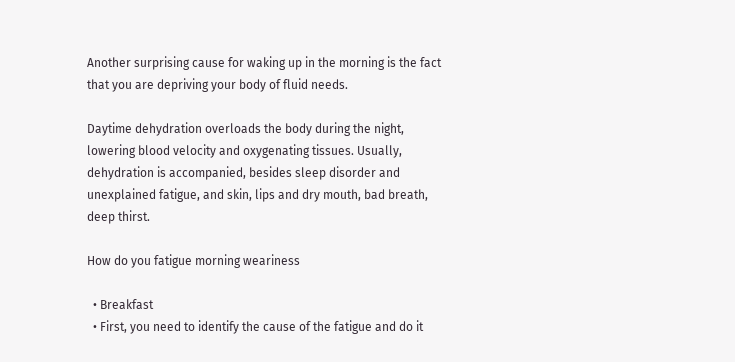Another surprising cause for waking up in the morning is the fact that you are depriving your body of fluid needs.

Daytime dehydration overloads the body during the night, lowering blood velocity and oxygenating tissues. Usually, dehydration is accompanied, besides sleep disorder and unexplained fatigue, and skin, lips and dry mouth, bad breath, deep thirst.

How do you fatigue morning weariness

  • Breakfast
  • First, you need to identify the cause of the fatigue and do it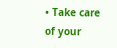• Take care of your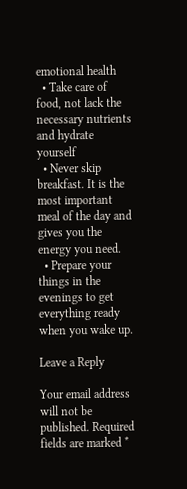emotional health
  • Take care of food, not lack the necessary nutrients and hydrate yourself
  • Never skip breakfast. It is the most important meal of the day and gives you the energy you need.
  • Prepare your things in the evenings to get everything ready when you wake up.

Leave a Reply

Your email address will not be published. Required fields are marked *